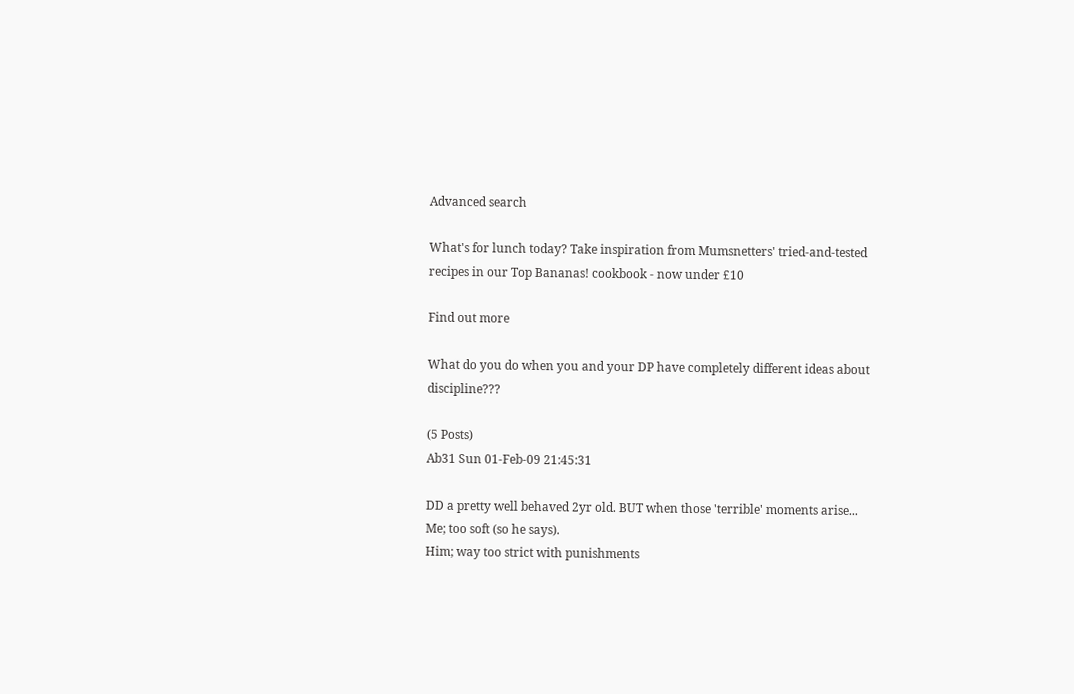Advanced search

What's for lunch today? Take inspiration from Mumsnetters' tried-and-tested recipes in our Top Bananas! cookbook - now under £10

Find out more

What do you do when you and your DP have completely different ideas about discipline???

(5 Posts)
Ab31 Sun 01-Feb-09 21:45:31

DD a pretty well behaved 2yr old. BUT when those 'terrible' moments arise...
Me; too soft (so he says).
Him; way too strict with punishments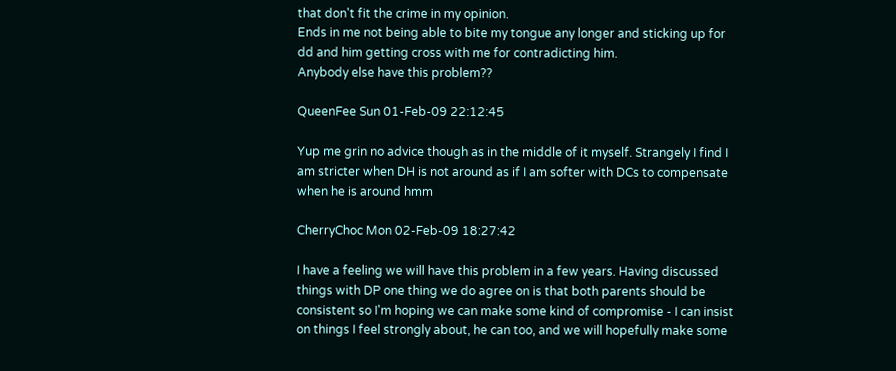that don't fit the crime in my opinion.
Ends in me not being able to bite my tongue any longer and sticking up for dd and him getting cross with me for contradicting him.
Anybody else have this problem??

QueenFee Sun 01-Feb-09 22:12:45

Yup me grin no advice though as in the middle of it myself. Strangely I find I am stricter when DH is not around as if I am softer with DCs to compensate when he is around hmm

CherryChoc Mon 02-Feb-09 18:27:42

I have a feeling we will have this problem in a few years. Having discussed things with DP one thing we do agree on is that both parents should be consistent so I'm hoping we can make some kind of compromise - I can insist on things I feel strongly about, he can too, and we will hopefully make some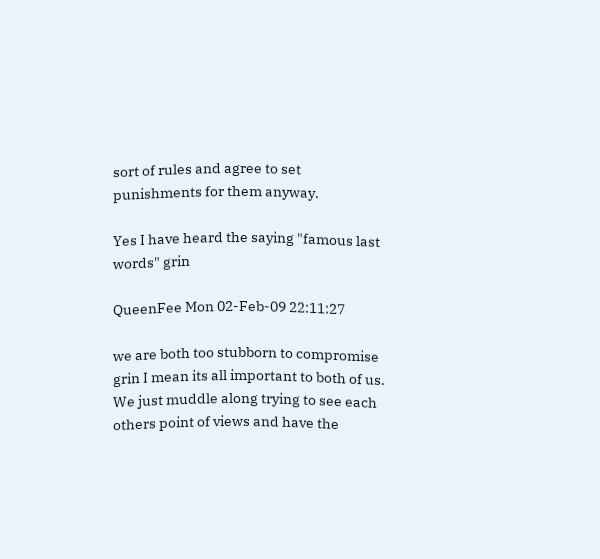sort of rules and agree to set punishments for them anyway.

Yes I have heard the saying "famous last words" grin

QueenFee Mon 02-Feb-09 22:11:27

we are both too stubborn to compromise grin I mean its all important to both of us. We just muddle along trying to see each others point of views and have the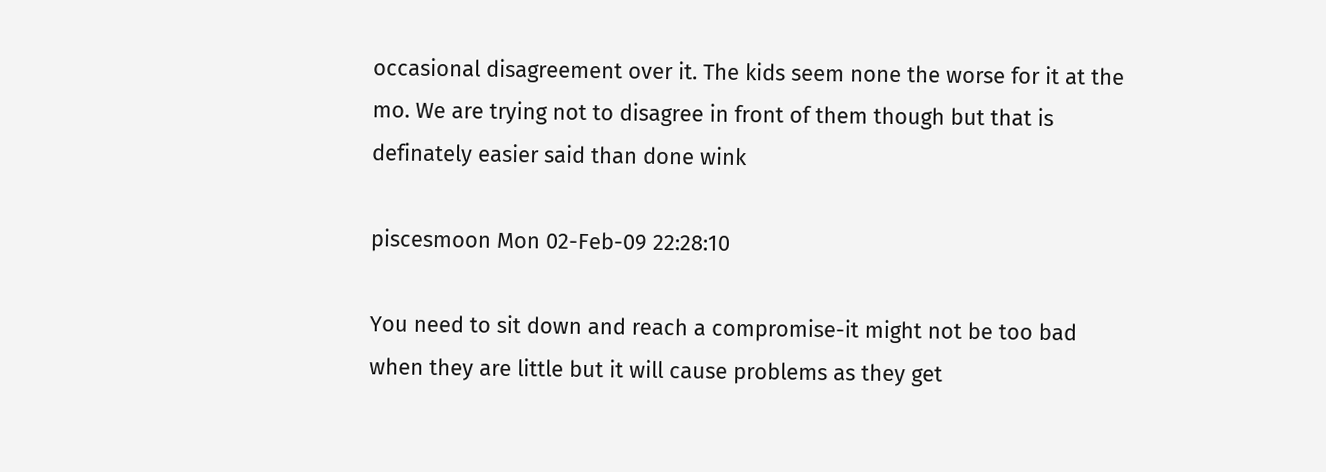occasional disagreement over it. The kids seem none the worse for it at the mo. We are trying not to disagree in front of them though but that is definately easier said than done wink

piscesmoon Mon 02-Feb-09 22:28:10

You need to sit down and reach a compromise-it might not be too bad when they are little but it will cause problems as they get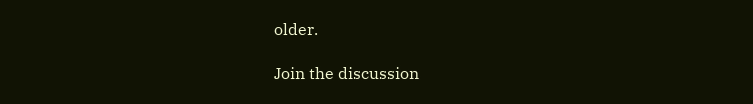older.

Join the discussion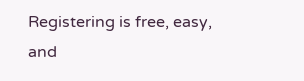Registering is free, easy, and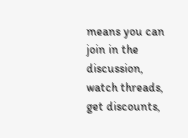means you can join in the discussion, watch threads, get discounts,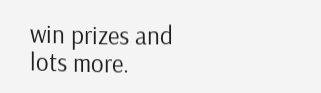win prizes and lots more.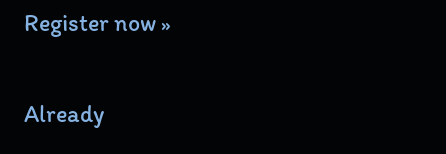Register now »

Already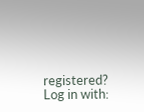registered? Log in with: